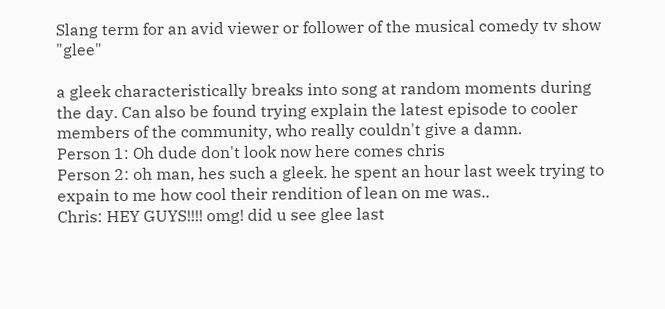Slang term for an avid viewer or follower of the musical comedy tv show "glee"

a gleek characteristically breaks into song at random moments during the day. Can also be found trying explain the latest episode to cooler members of the community, who really couldn't give a damn.
Person 1: Oh dude don't look now here comes chris
Person 2: oh man, hes such a gleek. he spent an hour last week trying to expain to me how cool their rendition of lean on me was..
Chris: HEY GUYS!!!! omg! did u see glee last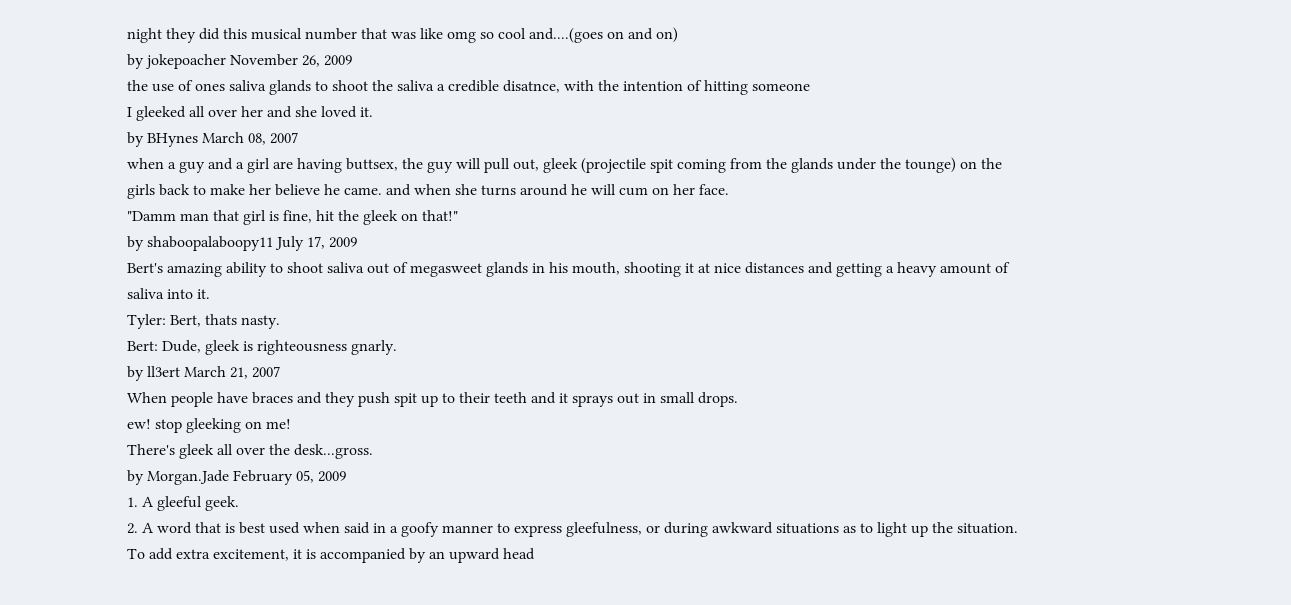night they did this musical number that was like omg so cool and....(goes on and on)
by jokepoacher November 26, 2009
the use of ones saliva glands to shoot the saliva a credible disatnce, with the intention of hitting someone
I gleeked all over her and she loved it.
by BHynes March 08, 2007
when a guy and a girl are having buttsex, the guy will pull out, gleek (projectile spit coming from the glands under the tounge) on the girls back to make her believe he came. and when she turns around he will cum on her face.
"Damm man that girl is fine, hit the gleek on that!"
by shaboopalaboopy11 July 17, 2009
Bert's amazing ability to shoot saliva out of megasweet glands in his mouth, shooting it at nice distances and getting a heavy amount of saliva into it.
Tyler: Bert, thats nasty.
Bert: Dude, gleek is righteousness gnarly.
by ll3ert March 21, 2007
When people have braces and they push spit up to their teeth and it sprays out in small drops.
ew! stop gleeking on me!
There's gleek all over the desk...gross.
by Morgan.Jade February 05, 2009
1. A gleeful geek.
2. A word that is best used when said in a goofy manner to express gleefulness, or during awkward situations as to light up the situation. To add extra excitement, it is accompanied by an upward head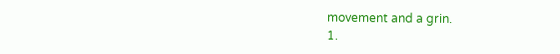movement and a grin.
1.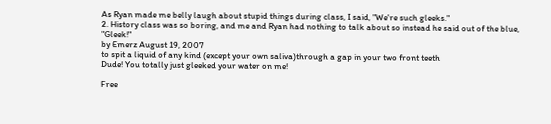As Ryan made me belly laugh about stupid things during class, I said, "We're such gleeks."
2. History class was so boring, and me and Ryan had nothing to talk about so instead he said out of the blue, "Gleek!"
by Emerz August 19, 2007
to spit a liquid of any kind (except your own saliva)through a gap in your two front teeth
Dude! You totally just gleeked your water on me!

Free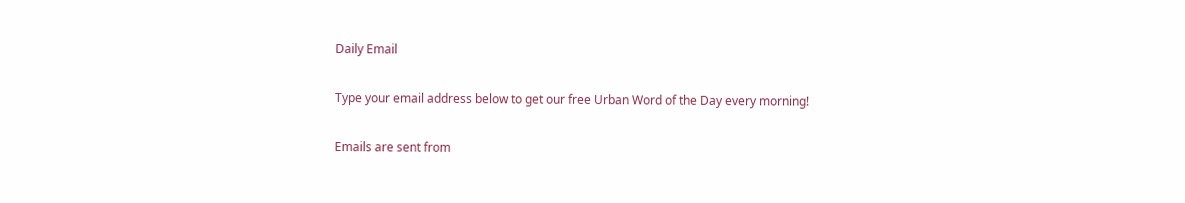Daily Email

Type your email address below to get our free Urban Word of the Day every morning!

Emails are sent from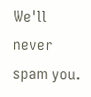We'll never spam you.